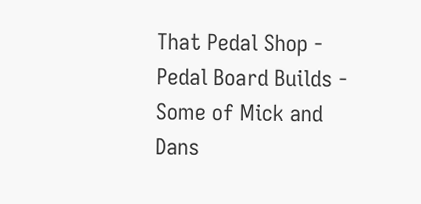That Pedal Shop - Pedal Board Builds - Some of Mick and Dans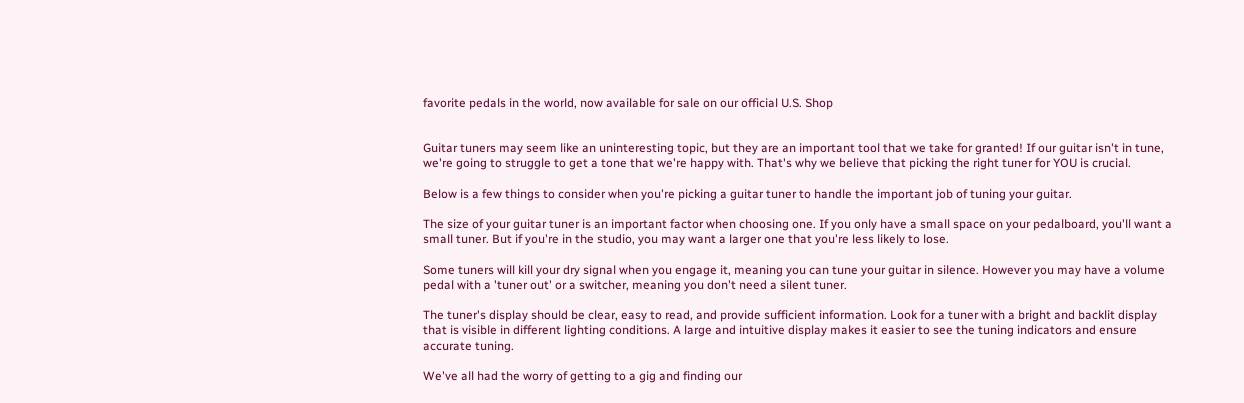favorite pedals in the world, now available for sale on our official U.S. Shop


Guitar tuners may seem like an uninteresting topic, but they are an important tool that we take for granted! If our guitar isn't in tune, we're going to struggle to get a tone that we're happy with. That's why we believe that picking the right tuner for YOU is crucial.

Below is a few things to consider when you're picking a guitar tuner to handle the important job of tuning your guitar.

The size of your guitar tuner is an important factor when choosing one. If you only have a small space on your pedalboard, you'll want a small tuner. But if you're in the studio, you may want a larger one that you're less likely to lose.

Some tuners will kill your dry signal when you engage it, meaning you can tune your guitar in silence. However you may have a volume pedal with a 'tuner out' or a switcher, meaning you don't need a silent tuner.

The tuner's display should be clear, easy to read, and provide sufficient information. Look for a tuner with a bright and backlit display that is visible in different lighting conditions. A large and intuitive display makes it easier to see the tuning indicators and ensure accurate tuning.

We've all had the worry of getting to a gig and finding our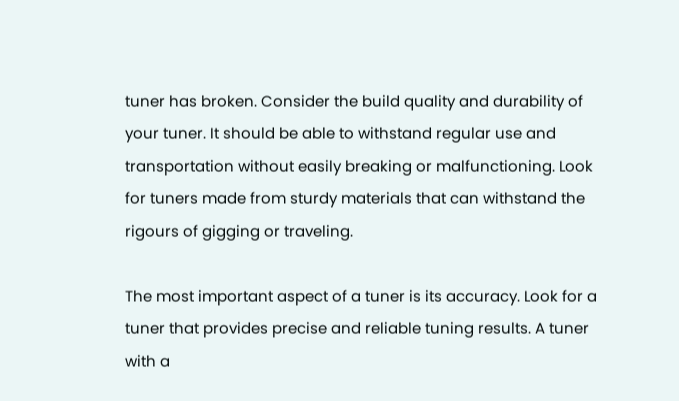tuner has broken. Consider the build quality and durability of your tuner. It should be able to withstand regular use and transportation without easily breaking or malfunctioning. Look for tuners made from sturdy materials that can withstand the rigours of gigging or traveling.

The most important aspect of a tuner is its accuracy. Look for a tuner that provides precise and reliable tuning results. A tuner with a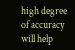high degree of accuracy will help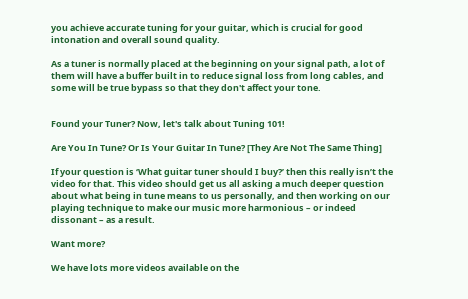you achieve accurate tuning for your guitar, which is crucial for good intonation and overall sound quality.

As a tuner is normally placed at the beginning on your signal path, a lot of them will have a buffer built in to reduce signal loss from long cables, and some will be true bypass so that they don't affect your tone.


Found your Tuner? Now, let's talk about Tuning 101!

Are You In Tune? Or Is Your Guitar In Tune? [They Are Not The Same Thing]

If your question is ‘What guitar tuner should I buy?’ then this really isn’t the video for that. This video should get us all asking a much deeper question about what being in tune means to us personally, and then working on our playing technique to make our music more harmonious – or indeed dissonant – as a result.

Want more?

We have lots more videos available on the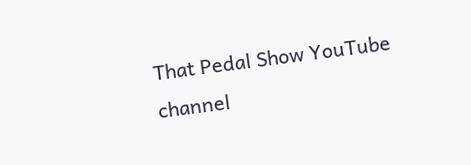That Pedal Show YouTube channel